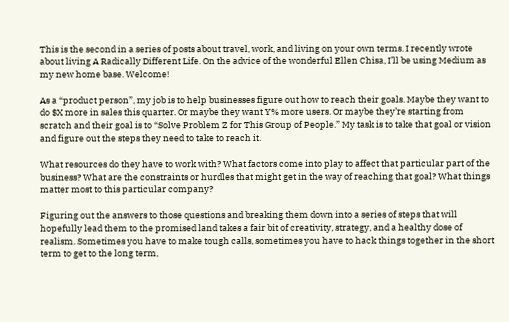This is the second in a series of posts about travel, work, and living on your own terms. I recently wrote about living A Radically Different Life. On the advice of the wonderful Ellen Chisa, I’ll be using Medium as my new home base. Welcome!

As a “product person”, my job is to help businesses figure out how to reach their goals. Maybe they want to do $X more in sales this quarter. Or maybe they want Y% more users. Or maybe they’re starting from scratch and their goal is to “Solve Problem Z for This Group of People.” My task is to take that goal or vision and figure out the steps they need to take to reach it.

What resources do they have to work with? What factors come into play to affect that particular part of the business? What are the constraints or hurdles that might get in the way of reaching that goal? What things matter most to this particular company?

Figuring out the answers to those questions and breaking them down into a series of steps that will hopefully lead them to the promised land takes a fair bit of creativity, strategy, and a healthy dose of realism. Sometimes you have to make tough calls, sometimes you have to hack things together in the short term to get to the long term,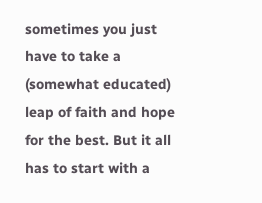sometimes you just have to take a (somewhat educated) leap of faith and hope for the best. But it all has to start with a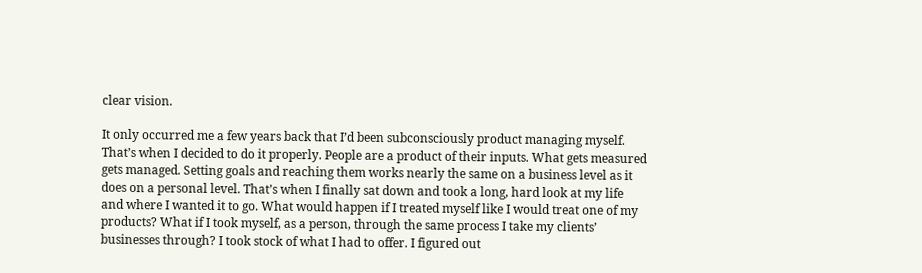clear vision.

It only occurred me a few years back that I’d been subconsciously product managing myself. That’s when I decided to do it properly. People are a product of their inputs. What gets measured gets managed. Setting goals and reaching them works nearly the same on a business level as it does on a personal level. That’s when I finally sat down and took a long, hard look at my life and where I wanted it to go. What would happen if I treated myself like I would treat one of my products? What if I took myself, as a person, through the same process I take my clients’ businesses through? I took stock of what I had to offer. I figured out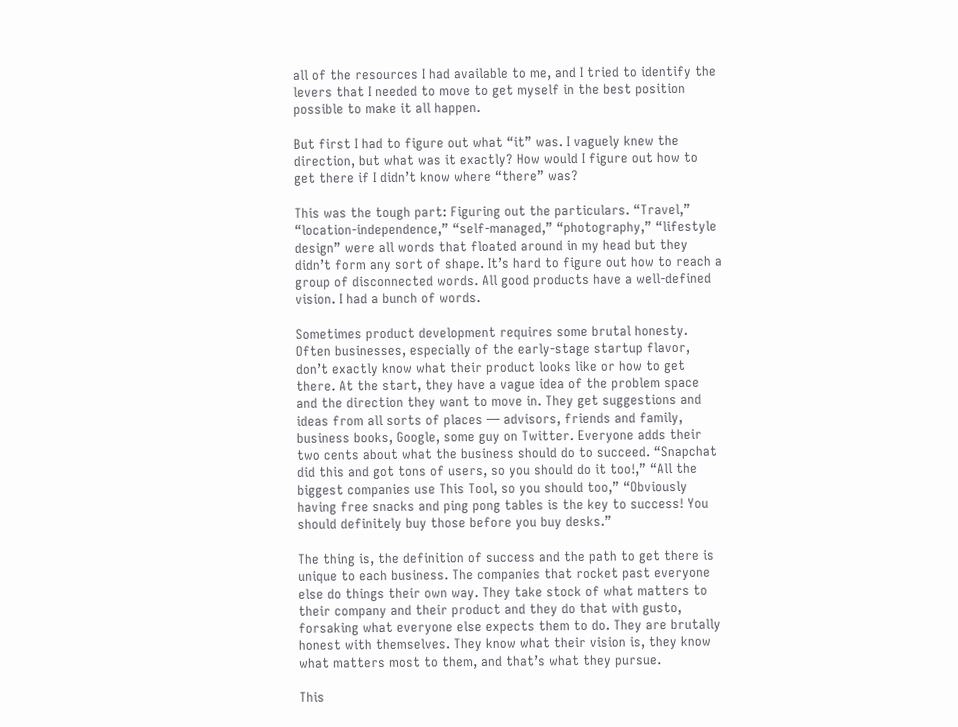all of the resources I had available to me, and I tried to identify the levers that I needed to move to get myself in the best position possible to make it all happen.

But first I had to figure out what “it” was. I vaguely knew the direction, but what was it exactly? How would I figure out how to get there if I didn’t know where “there” was?

This was the tough part: Figuring out the particulars. “Travel,” “location-independence,” “self-managed,” “photography,” “lifestyle design” were all words that floated around in my head but they didn’t form any sort of shape. It’s hard to figure out how to reach a group of disconnected words. All good products have a well-defined vision. I had a bunch of words.

Sometimes product development requires some brutal honesty. Often businesses, especially of the early-stage startup flavor, don’t exactly know what their product looks like or how to get there. At the start, they have a vague idea of the problem space and the direction they want to move in. They get suggestions and ideas from all sorts of places — advisors, friends and family, business books, Google, some guy on Twitter. Everyone adds their two cents about what the business should do to succeed. “Snapchat did this and got tons of users, so you should do it too!,” “All the biggest companies use This Tool, so you should too,” “Obviously having free snacks and ping pong tables is the key to success! You should definitely buy those before you buy desks.”

The thing is, the definition of success and the path to get there is unique to each business. The companies that rocket past everyone else do things their own way. They take stock of what matters to their company and their product and they do that with gusto, forsaking what everyone else expects them to do. They are brutally honest with themselves. They know what their vision is, they know what matters most to them, and that’s what they pursue.

This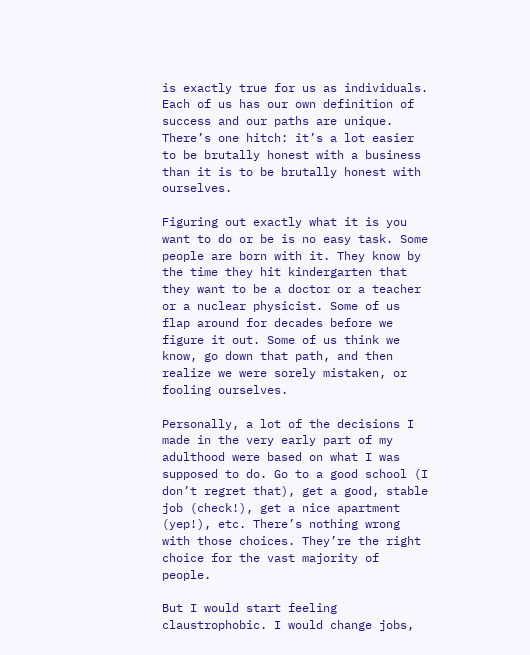is exactly true for us as individuals. Each of us has our own definition of success and our paths are unique. There’s one hitch: it’s a lot easier to be brutally honest with a business than it is to be brutally honest with ourselves.

Figuring out exactly what it is you want to do or be is no easy task. Some people are born with it. They know by the time they hit kindergarten that they want to be a doctor or a teacher or a nuclear physicist. Some of us flap around for decades before we figure it out. Some of us think we know, go down that path, and then realize we were sorely mistaken, or fooling ourselves.

Personally, a lot of the decisions I made in the very early part of my adulthood were based on what I was supposed to do. Go to a good school (I don’t regret that), get a good, stable job (check!), get a nice apartment (yep!), etc. There’s nothing wrong with those choices. They’re the right choice for the vast majority of people.

But I would start feeling claustrophobic. I would change jobs,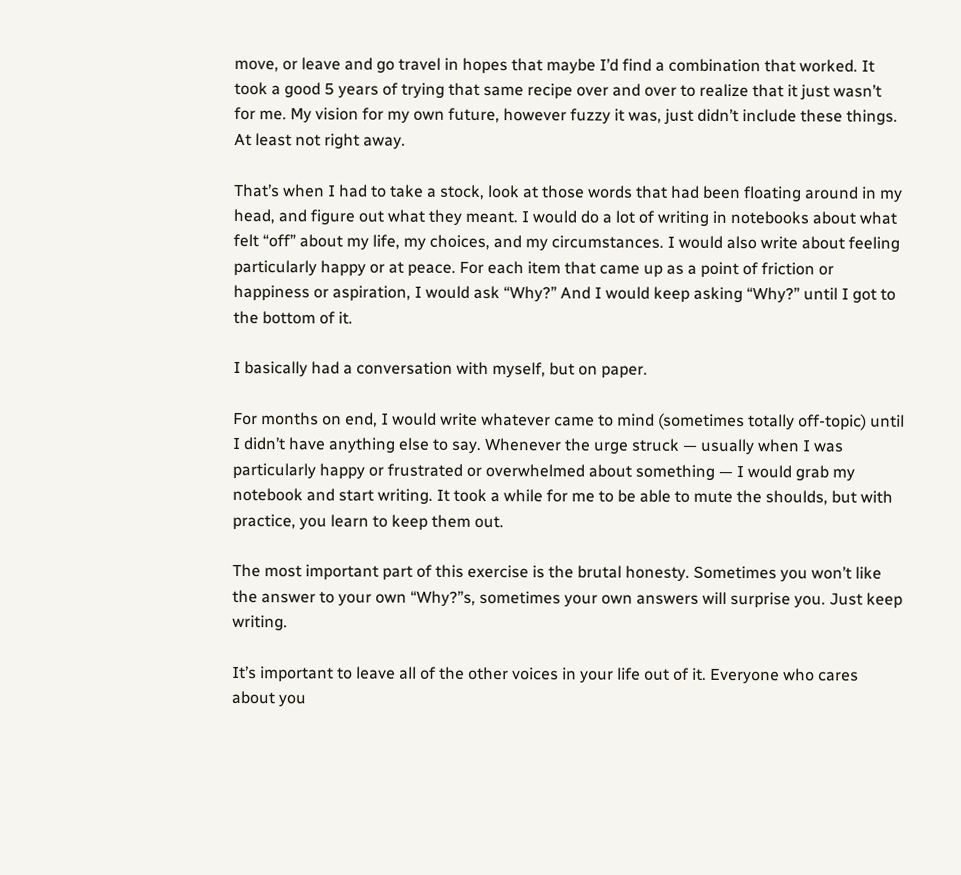move, or leave and go travel in hopes that maybe I’d find a combination that worked. It took a good 5 years of trying that same recipe over and over to realize that it just wasn’t for me. My vision for my own future, however fuzzy it was, just didn’t include these things. At least not right away.

That’s when I had to take a stock, look at those words that had been floating around in my head, and figure out what they meant. I would do a lot of writing in notebooks about what felt “off” about my life, my choices, and my circumstances. I would also write about feeling particularly happy or at peace. For each item that came up as a point of friction or happiness or aspiration, I would ask “Why?” And I would keep asking “Why?” until I got to the bottom of it.

I basically had a conversation with myself, but on paper.

For months on end, I would write whatever came to mind (sometimes totally off-topic) until I didn’t have anything else to say. Whenever the urge struck — usually when I was particularly happy or frustrated or overwhelmed about something — I would grab my notebook and start writing. It took a while for me to be able to mute the shoulds, but with practice, you learn to keep them out.

The most important part of this exercise is the brutal honesty. Sometimes you won’t like the answer to your own “Why?”s, sometimes your own answers will surprise you. Just keep writing.

It’s important to leave all of the other voices in your life out of it. Everyone who cares about you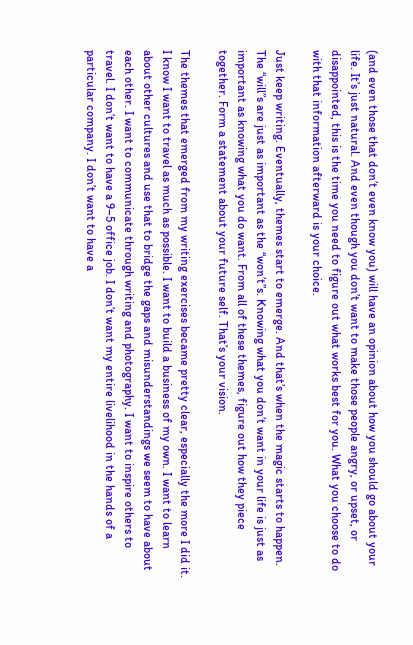(and even those that don’t even know you) will have an opinion about how you should go about your life. It’s just natural. And even though you don’t want to make those people angry, or upset, or disappointed, this is the time you need to figure out what works best for you. What you choose to do with that information afterward is your choice.

Just keep writing. Eventually, themes start to emerge. And that’s when the magic starts to happen. The “will”s are just as important as the “won’t”s. Knowing what you don’t want in your life is just as important as knowing what you do want. From all of these themes, figure out how they piece together. Form a statement about your future self. That’s your vision.

The themes that emerged from my writing exercises became pretty clear, especially the more I did it. I know I want to travel as much as possible. I want to build a business of my own. I want to learn about other cultures and use that to bridge the gaps and misunderstandings we seem to have about each other. I want to communicate through writing and photography. I want to inspire others to travel. I don’t want to have a 9–5 office job. I don’t want my entire livelihood in the hands of a particular company. I don’t want to have a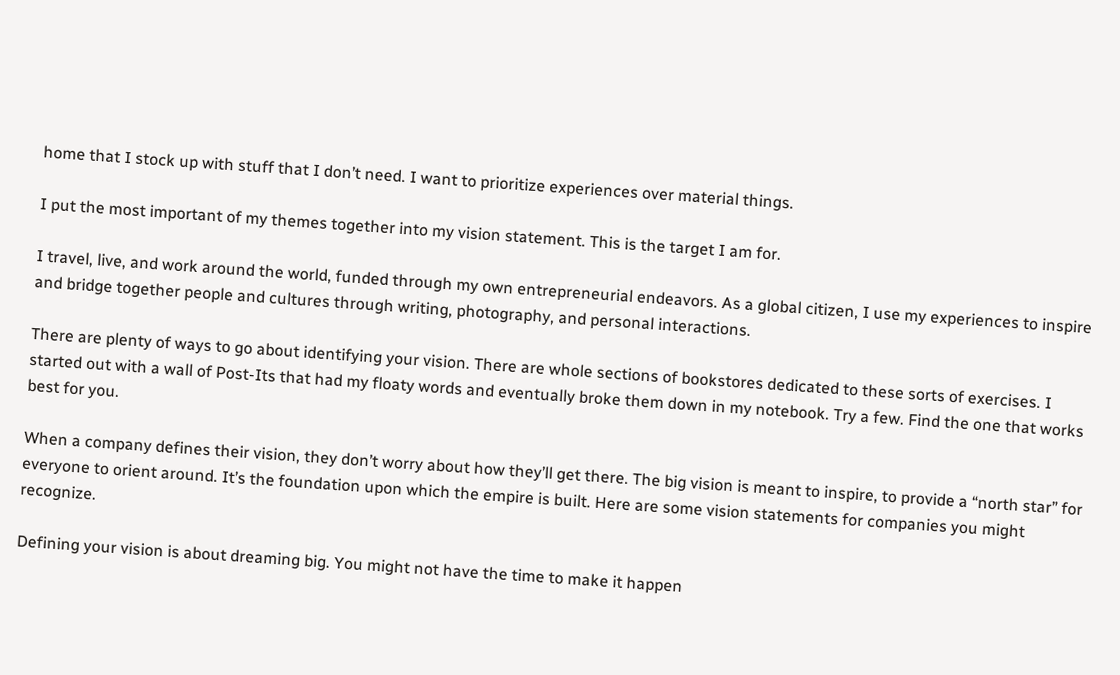home that I stock up with stuff that I don’t need. I want to prioritize experiences over material things.

I put the most important of my themes together into my vision statement. This is the target I am for.

I travel, live, and work around the world, funded through my own entrepreneurial endeavors. As a global citizen, I use my experiences to inspire and bridge together people and cultures through writing, photography, and personal interactions.

There are plenty of ways to go about identifying your vision. There are whole sections of bookstores dedicated to these sorts of exercises. I started out with a wall of Post-Its that had my floaty words and eventually broke them down in my notebook. Try a few. Find the one that works best for you.

When a company defines their vision, they don’t worry about how they’ll get there. The big vision is meant to inspire, to provide a “north star” for everyone to orient around. It’s the foundation upon which the empire is built. Here are some vision statements for companies you might recognize.

Defining your vision is about dreaming big. You might not have the time to make it happen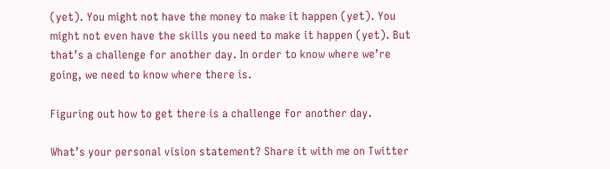(yet). You might not have the money to make it happen (yet). You might not even have the skills you need to make it happen (yet). But that’s a challenge for another day. In order to know where we’re going, we need to know where there is.

Figuring out how to get there is a challenge for another day.

What’s your personal vision statement? Share it with me on Twitter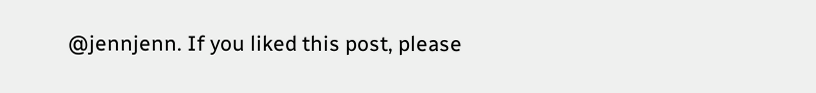@jennjenn. If you liked this post, please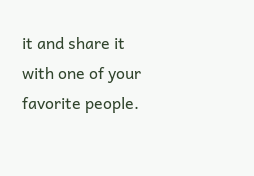it and share it with one of your favorite people.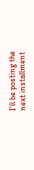I’ll be posting the next installment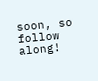soon, so follow along!